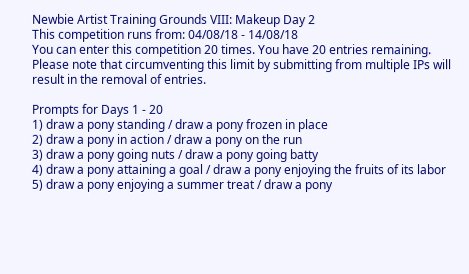Newbie Artist Training Grounds VIII: Makeup Day 2
This competition runs from: 04/08/18 - 14/08/18
You can enter this competition 20 times. You have 20 entries remaining.
Please note that circumventing this limit by submitting from multiple IPs will result in the removal of entries.

Prompts for Days 1 - 20
1) draw a pony standing / draw a pony frozen in place
2) draw a pony in action / draw a pony on the run
3) draw a pony going nuts / draw a pony going batty
4) draw a pony attaining a goal / draw a pony enjoying the fruits of its labor
5) draw a pony enjoying a summer treat / draw a pony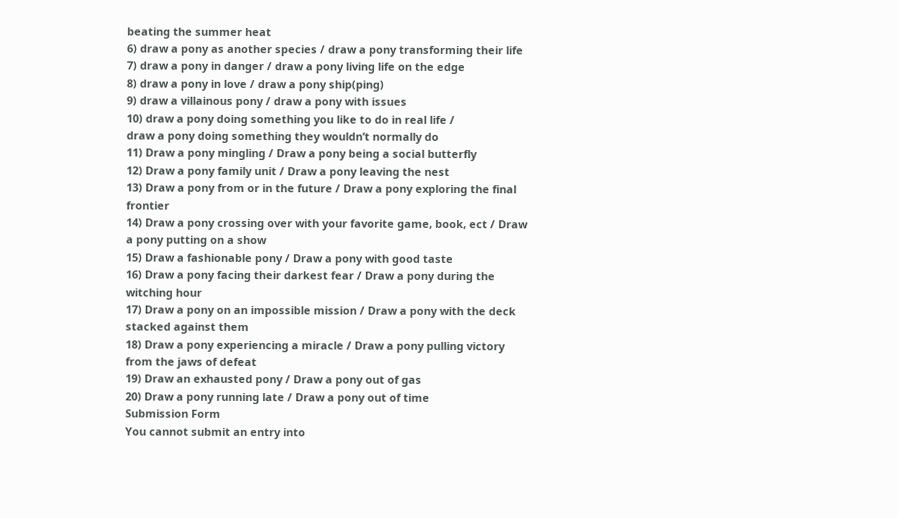beating the summer heat
6) draw a pony as another species / draw a pony transforming their life
7) draw a pony in danger / draw a pony living life on the edge
8) draw a pony in love / draw a pony ship(ping)
9) draw a villainous pony / draw a pony with issues
10) draw a pony doing something you like to do in real life /
draw a pony doing something they wouldn’t normally do
11) Draw a pony mingling / Draw a pony being a social butterfly
12) Draw a pony family unit / Draw a pony leaving the nest
13) Draw a pony from or in the future / Draw a pony exploring the final frontier
14) Draw a pony crossing over with your favorite game, book, ect / Draw a pony putting on a show
15) Draw a fashionable pony / Draw a pony with good taste
16) Draw a pony facing their darkest fear / Draw a pony during the witching hour
17) Draw a pony on an impossible mission / Draw a pony with the deck stacked against them
18) Draw a pony experiencing a miracle / Draw a pony pulling victory from the jaws of defeat
19) Draw an exhausted pony / Draw a pony out of gas
20) Draw a pony running late / Draw a pony out of time
Submission Form
You cannot submit an entry into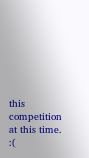this competition at this time. :(